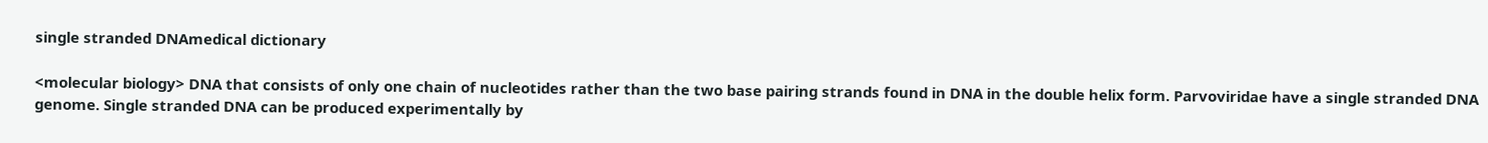single stranded DNAmedical dictionary

<molecular biology> DNA that consists of only one chain of nucleotides rather than the two base pairing strands found in DNA in the double helix form. Parvoviridae have a single stranded DNA genome. Single stranded DNA can be produced experimentally by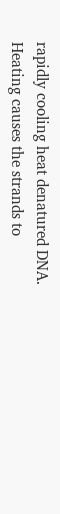rapidly cooling heat denatured DNA. Heating causes the strands to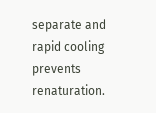separate and rapid cooling prevents renaturation.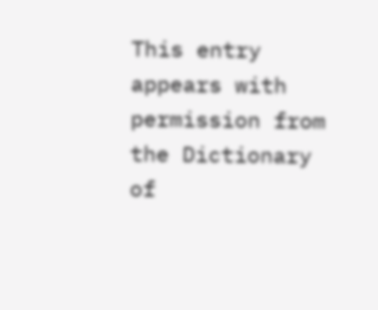This entry appears with permission from the Dictionary of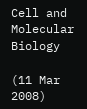Cell and Molecular Biology

(11 Mar 2008)